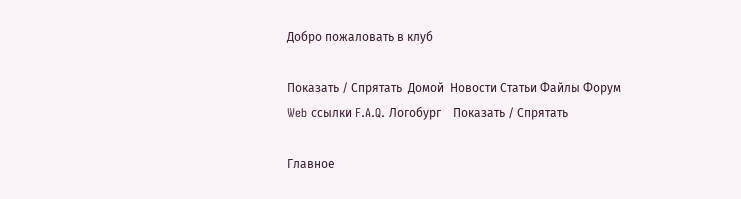Добро пожаловать в клуб

Показать / Спрятать  Домой  Новости Статьи Файлы Форум Web ссылки F.A.Q. Логобург    Показать / Спрятать

Главное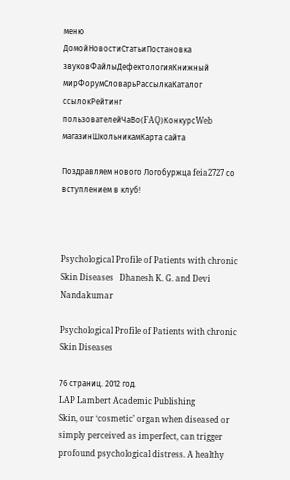меню
ДомойНовостиСтатьиПостановка звуковФайлыДефектологияКнижный мирФорумСловарьРассылкаКаталог ссылокРейтинг пользователейЧаВо(FAQ)КонкурсWeb магазинШкольникамКарта сайта

Поздравляем нового Логобуржца feia2727 со вступлением в клуб!



Psychological Profile of Patients with chronic Skin Diseases   Dhanesh K. G. and Devi Nandakumar

Psychological Profile of Patients with chronic Skin Diseases

76 страниц. 2012 год.
LAP Lambert Academic Publishing
Skin, our ‘cosmetic’ organ when diseased or simply perceived as imperfect, can trigger profound psychological distress. A healthy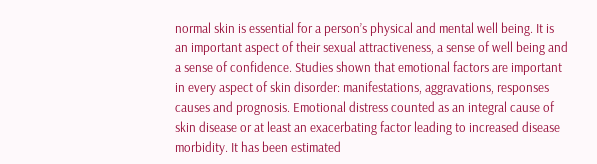normal skin is essential for a person’s physical and mental well being. It is an important aspect of their sexual attractiveness, a sense of well being and a sense of confidence. Studies shown that emotional factors are important in every aspect of skin disorder: manifestations, aggravations, responses causes and prognosis. Emotional distress counted as an integral cause of skin disease or at least an exacerbating factor leading to increased disease morbidity. It has been estimated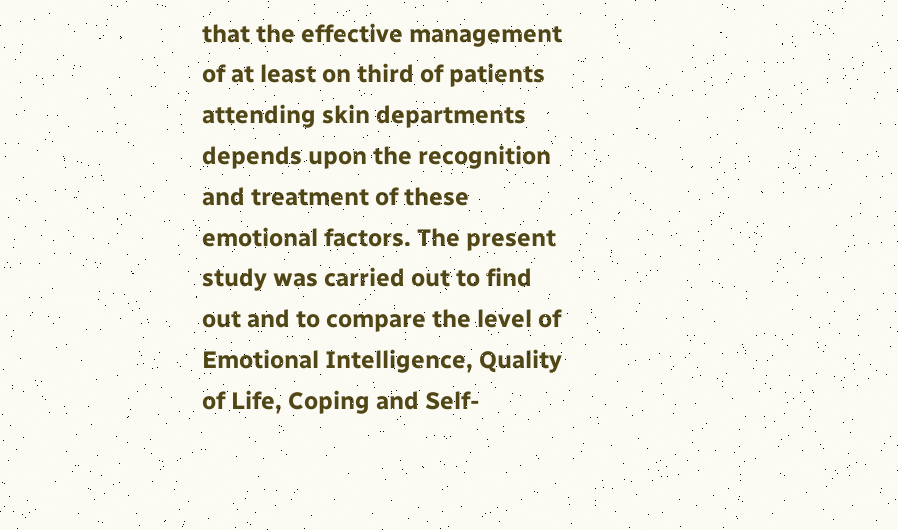that the effective management of at least on third of patients attending skin departments depends upon the recognition and treatment of these emotional factors. The present study was carried out to find out and to compare the level of Emotional Intelligence, Quality of Life, Coping and Self-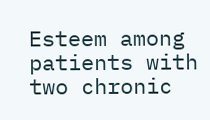Esteem among patients with two chronic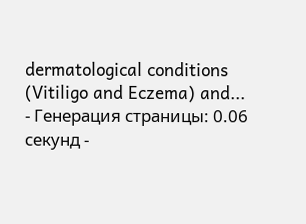dermatological conditions (Vitiligo and Eczema) and...
- Генерация страницы: 0.06 секунд -